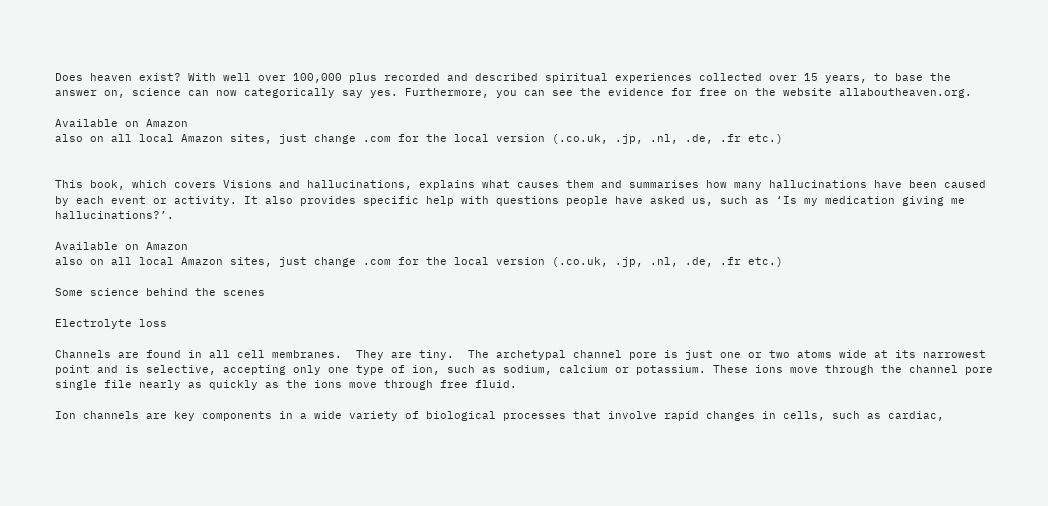Does heaven exist? With well over 100,000 plus recorded and described spiritual experiences collected over 15 years, to base the answer on, science can now categorically say yes. Furthermore, you can see the evidence for free on the website allaboutheaven.org.

Available on Amazon
also on all local Amazon sites, just change .com for the local version (.co.uk, .jp, .nl, .de, .fr etc.)


This book, which covers Visions and hallucinations, explains what causes them and summarises how many hallucinations have been caused by each event or activity. It also provides specific help with questions people have asked us, such as ‘Is my medication giving me hallucinations?’.

Available on Amazon
also on all local Amazon sites, just change .com for the local version (.co.uk, .jp, .nl, .de, .fr etc.)

Some science behind the scenes

Electrolyte loss

Channels are found in all cell membranes.  They are tiny.  The archetypal channel pore is just one or two atoms wide at its narrowest point and is selective, accepting only one type of ion, such as sodium, calcium or potassium. These ions move through the channel pore single file nearly as quickly as the ions move through free fluid.

Ion channels are key components in a wide variety of biological processes that involve rapid changes in cells, such as cardiac,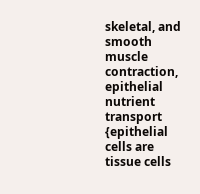skeletal, and smooth muscle contraction, epithelial nutrient transport {epithelial cells are tissue cells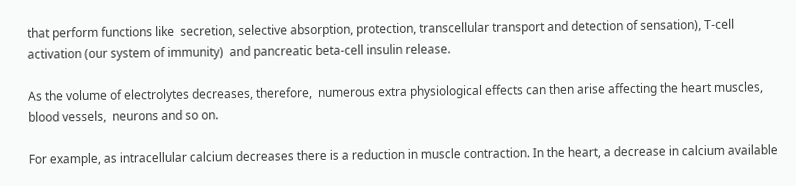that perform functions like  secretion, selective absorption, protection, transcellular transport and detection of sensation), T-cell activation (our system of immunity)  and pancreatic beta-cell insulin release.

As the volume of electrolytes decreases, therefore,  numerous extra physiological effects can then arise affecting the heart muscles, blood vessels,  neurons and so on.

For example, as intracellular calcium decreases there is a reduction in muscle contraction. In the heart, a decrease in calcium available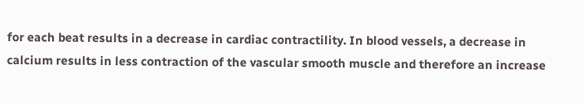for each beat results in a decrease in cardiac contractility. In blood vessels, a decrease in calcium results in less contraction of the vascular smooth muscle and therefore an increase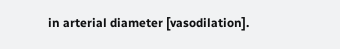in arterial diameter [vasodilation].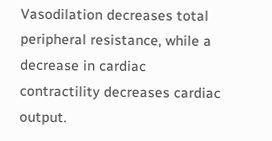Vasodilation decreases total peripheral resistance, while a decrease in cardiac contractility decreases cardiac output.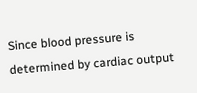Since blood pressure is determined by cardiac output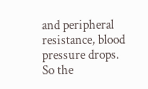and peripheral resistance, blood pressure drops.  So the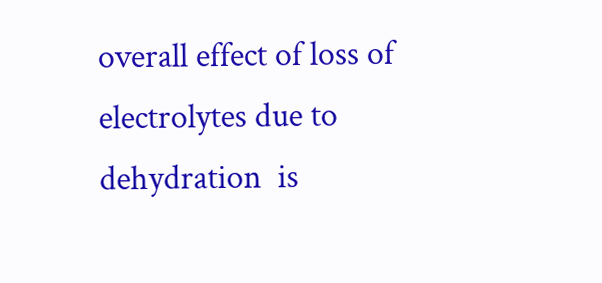overall effect of loss of electrolytes due to dehydration  is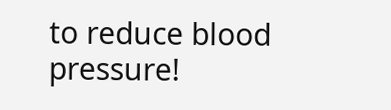to reduce blood pressure!